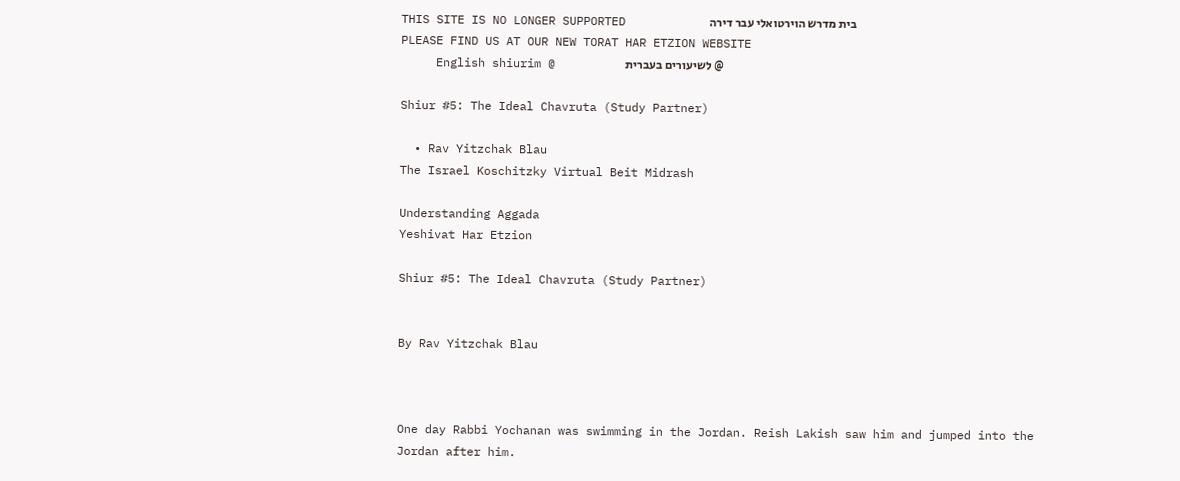THIS SITE IS NO LONGER SUPPORTED            בית מדרש הוירטואלי עבר דירה
PLEASE FIND US AT OUR NEW TORAT HAR ETZION WEBSITE
     English shiurim @          לשיעורים בעברית @

Shiur #5: The Ideal Chavruta (Study Partner)

  • Rav Yitzchak Blau
The Israel Koschitzky Virtual Beit Midrash

Understanding Aggada
Yeshivat Har Etzion

Shiur #5: The Ideal Chavruta (Study Partner)


By Rav Yitzchak Blau



One day Rabbi Yochanan was swimming in the Jordan. Reish Lakish saw him and jumped into the Jordan after him.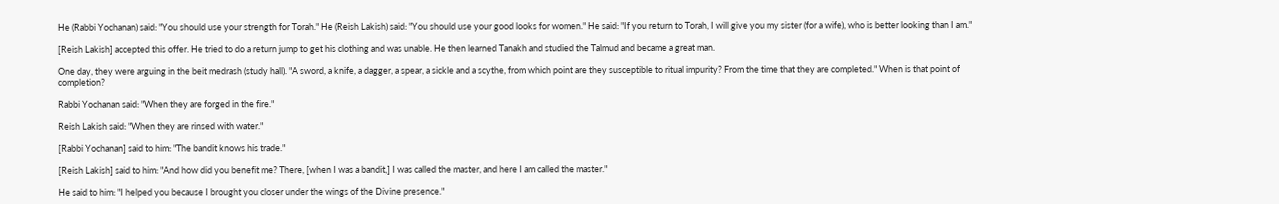He (Rabbi Yochanan) said: "You should use your strength for Torah." He (Reish Lakish) said: "You should use your good looks for women." He said: "If you return to Torah, I will give you my sister (for a wife), who is better looking than I am."

[Reish Lakish] accepted this offer. He tried to do a return jump to get his clothing and was unable. He then learned Tanakh and studied the Talmud and became a great man.

One day, they were arguing in the beit medrash (study hall). "A sword, a knife, a dagger, a spear, a sickle and a scythe, from which point are they susceptible to ritual impurity? From the time that they are completed." When is that point of completion?

Rabbi Yochanan said: "When they are forged in the fire."

Reish Lakish said: "When they are rinsed with water."

[Rabbi Yochanan] said to him: "The bandit knows his trade."

[Reish Lakish] said to him: "And how did you benefit me? There, [when I was a bandit,] I was called the master, and here I am called the master."

He said to him: "I helped you because I brought you closer under the wings of the Divine presence."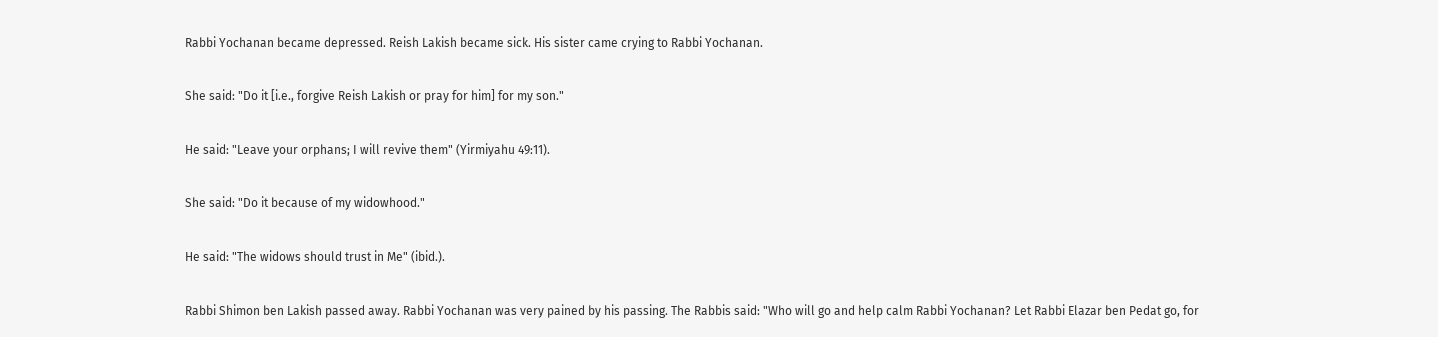Rabbi Yochanan became depressed. Reish Lakish became sick. His sister came crying to Rabbi Yochanan.

She said: "Do it [i.e., forgive Reish Lakish or pray for him] for my son."

He said: "Leave your orphans; I will revive them" (Yirmiyahu 49:11).

She said: "Do it because of my widowhood."

He said: "The widows should trust in Me" (ibid.).

Rabbi Shimon ben Lakish passed away. Rabbi Yochanan was very pained by his passing. The Rabbis said: "Who will go and help calm Rabbi Yochanan? Let Rabbi Elazar ben Pedat go, for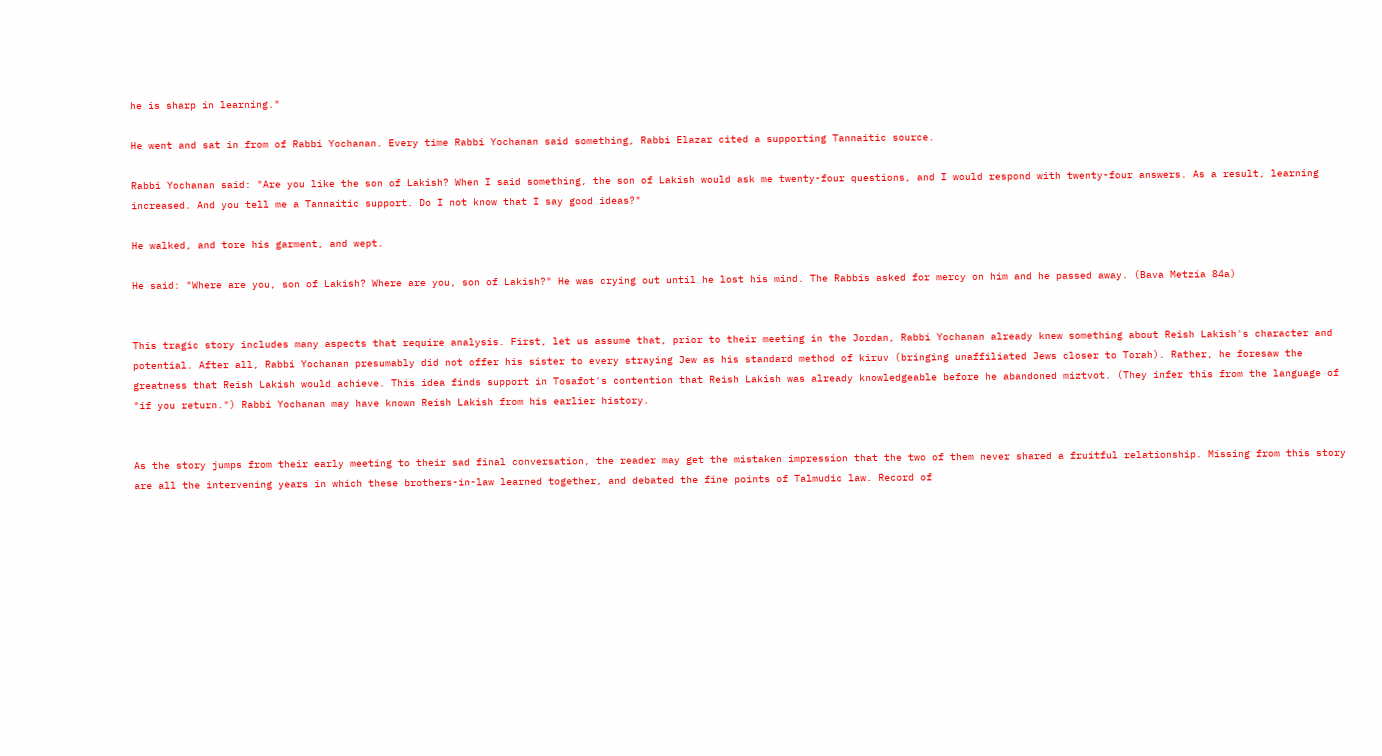he is sharp in learning."

He went and sat in from of Rabbi Yochanan. Every time Rabbi Yochanan said something, Rabbi Elazar cited a supporting Tannaitic source.

Rabbi Yochanan said: "Are you like the son of Lakish? When I said something, the son of Lakish would ask me twenty-four questions, and I would respond with twenty-four answers. As a result, learning increased. And you tell me a Tannaitic support. Do I not know that I say good ideas?"

He walked, and tore his garment, and wept.

He said: "Where are you, son of Lakish? Where are you, son of Lakish?" He was crying out until he lost his mind. The Rabbis asked for mercy on him and he passed away. (Bava Metzia 84a)


This tragic story includes many aspects that require analysis. First, let us assume that, prior to their meeting in the Jordan, Rabbi Yochanan already knew something about Reish Lakish's character and potential. After all, Rabbi Yochanan presumably did not offer his sister to every straying Jew as his standard method of kiruv (bringing unaffiliated Jews closer to Torah). Rather, he foresaw the greatness that Reish Lakish would achieve. This idea finds support in Tosafot's contention that Reish Lakish was already knowledgeable before he abandoned miztvot. (They infer this from the language of "if you return.") Rabbi Yochanan may have known Reish Lakish from his earlier history.


As the story jumps from their early meeting to their sad final conversation, the reader may get the mistaken impression that the two of them never shared a fruitful relationship. Missing from this story are all the intervening years in which these brothers-in-law learned together, and debated the fine points of Talmudic law. Record of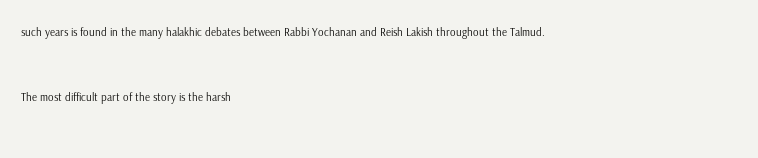such years is found in the many halakhic debates between Rabbi Yochanan and Reish Lakish throughout the Talmud.


The most difficult part of the story is the harsh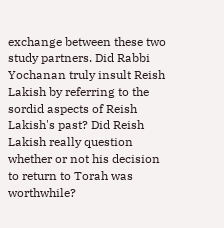exchange between these two study partners. Did Rabbi Yochanan truly insult Reish Lakish by referring to the sordid aspects of Reish Lakish's past? Did Reish Lakish really question whether or not his decision to return to Torah was worthwhile?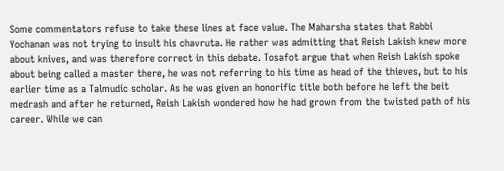Some commentators refuse to take these lines at face value. The Maharsha states that Rabbi Yochanan was not trying to insult his chavruta. He rather was admitting that Reish Lakish knew more about knives, and was therefore correct in this debate. Tosafot argue that when Reish Lakish spoke about being called a master there, he was not referring to his time as head of the thieves, but to his earlier time as a Talmudic scholar. As he was given an honorific title both before he left the beit medrash and after he returned, Reish Lakish wondered how he had grown from the twisted path of his career. While we can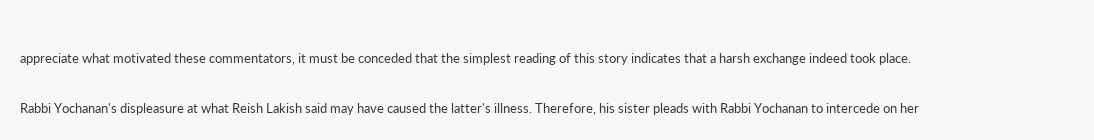appreciate what motivated these commentators, it must be conceded that the simplest reading of this story indicates that a harsh exchange indeed took place.


Rabbi Yochanan's displeasure at what Reish Lakish said may have caused the latter's illness. Therefore, his sister pleads with Rabbi Yochanan to intercede on her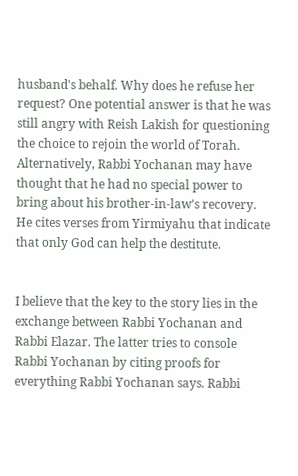husband's behalf. Why does he refuse her request? One potential answer is that he was still angry with Reish Lakish for questioning the choice to rejoin the world of Torah. Alternatively, Rabbi Yochanan may have thought that he had no special power to bring about his brother-in-law's recovery. He cites verses from Yirmiyahu that indicate that only God can help the destitute.


I believe that the key to the story lies in the exchange between Rabbi Yochanan and Rabbi Elazar. The latter tries to console Rabbi Yochanan by citing proofs for everything Rabbi Yochanan says. Rabbi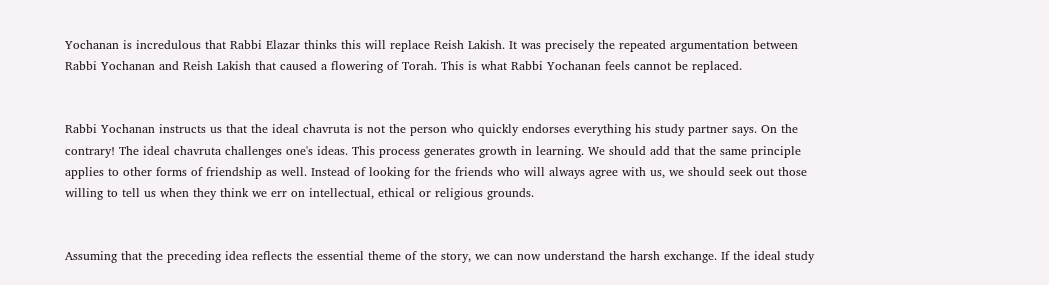Yochanan is incredulous that Rabbi Elazar thinks this will replace Reish Lakish. It was precisely the repeated argumentation between Rabbi Yochanan and Reish Lakish that caused a flowering of Torah. This is what Rabbi Yochanan feels cannot be replaced.


Rabbi Yochanan instructs us that the ideal chavruta is not the person who quickly endorses everything his study partner says. On the contrary! The ideal chavruta challenges one's ideas. This process generates growth in learning. We should add that the same principle applies to other forms of friendship as well. Instead of looking for the friends who will always agree with us, we should seek out those willing to tell us when they think we err on intellectual, ethical or religious grounds.


Assuming that the preceding idea reflects the essential theme of the story, we can now understand the harsh exchange. If the ideal study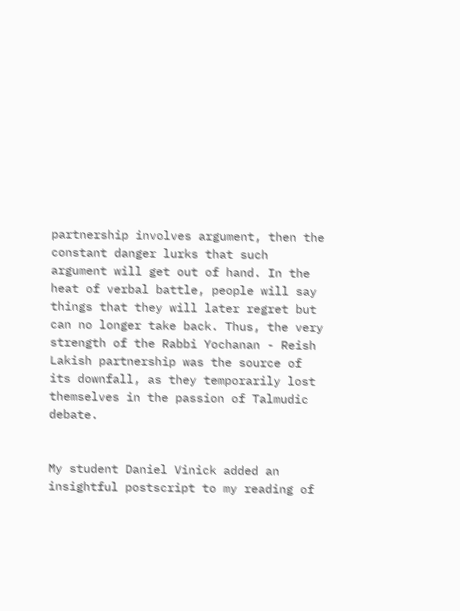partnership involves argument, then the constant danger lurks that such argument will get out of hand. In the heat of verbal battle, people will say things that they will later regret but can no longer take back. Thus, the very strength of the Rabbi Yochanan - Reish Lakish partnership was the source of its downfall, as they temporarily lost themselves in the passion of Talmudic debate.


My student Daniel Vinick added an insightful postscript to my reading of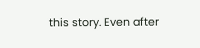this story. Even after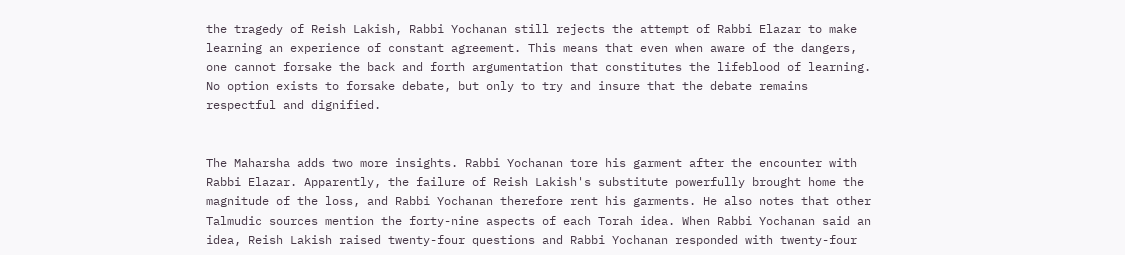the tragedy of Reish Lakish, Rabbi Yochanan still rejects the attempt of Rabbi Elazar to make learning an experience of constant agreement. This means that even when aware of the dangers, one cannot forsake the back and forth argumentation that constitutes the lifeblood of learning. No option exists to forsake debate, but only to try and insure that the debate remains respectful and dignified.


The Maharsha adds two more insights. Rabbi Yochanan tore his garment after the encounter with Rabbi Elazar. Apparently, the failure of Reish Lakish's substitute powerfully brought home the magnitude of the loss, and Rabbi Yochanan therefore rent his garments. He also notes that other Talmudic sources mention the forty-nine aspects of each Torah idea. When Rabbi Yochanan said an idea, Reish Lakish raised twenty-four questions and Rabbi Yochanan responded with twenty-four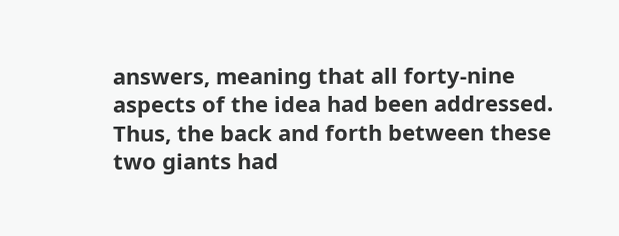answers, meaning that all forty-nine aspects of the idea had been addressed. Thus, the back and forth between these two giants had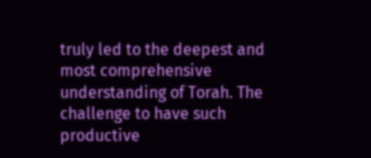truly led to the deepest and most comprehensive understanding of Torah. The challenge to have such productive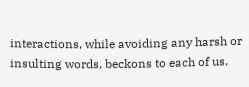interactions, while avoiding any harsh or insulting words, beckons to each of us.